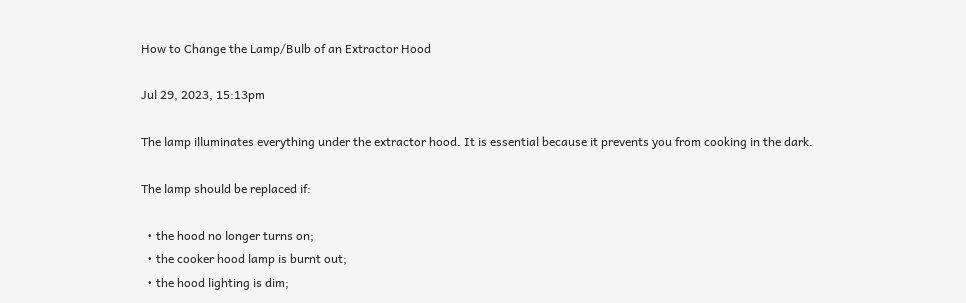How to Change the Lamp/Bulb of an Extractor Hood

Jul 29, 2023, 15:13pm

The lamp illuminates everything under the extractor hood. It is essential because it prevents you from cooking in the dark.

The lamp should be replaced if:

  • the hood no longer turns on;
  • the cooker hood lamp is burnt out;
  • the hood lighting is dim;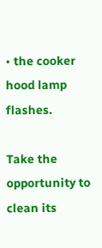• the cooker hood lamp flashes.

Take the opportunity to clean its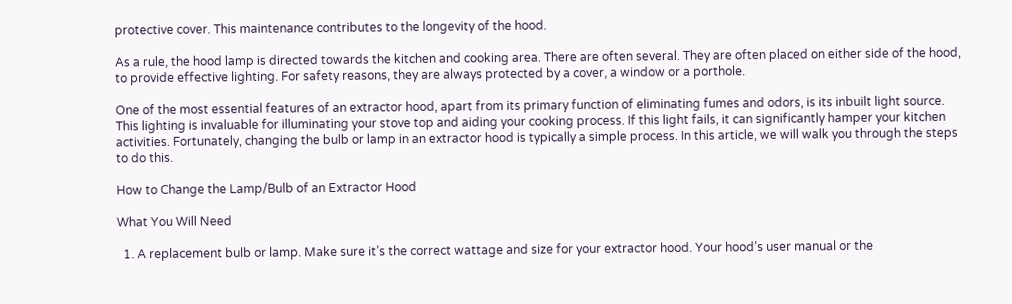protective cover. This maintenance contributes to the longevity of the hood.

As a rule, the hood lamp is directed towards the kitchen and cooking area. There are often several. They are often placed on either side of the hood, to provide effective lighting. For safety reasons, they are always protected by a cover, a window or a porthole.

One of the most essential features of an extractor hood, apart from its primary function of eliminating fumes and odors, is its inbuilt light source. This lighting is invaluable for illuminating your stove top and aiding your cooking process. If this light fails, it can significantly hamper your kitchen activities. Fortunately, changing the bulb or lamp in an extractor hood is typically a simple process. In this article, we will walk you through the steps to do this.

How to Change the Lamp/Bulb of an Extractor Hood

What You Will Need

  1. A replacement bulb or lamp. Make sure it’s the correct wattage and size for your extractor hood. Your hood’s user manual or the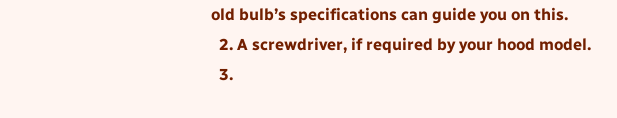old bulb’s specifications can guide you on this.
  2. A screwdriver, if required by your hood model.
  3.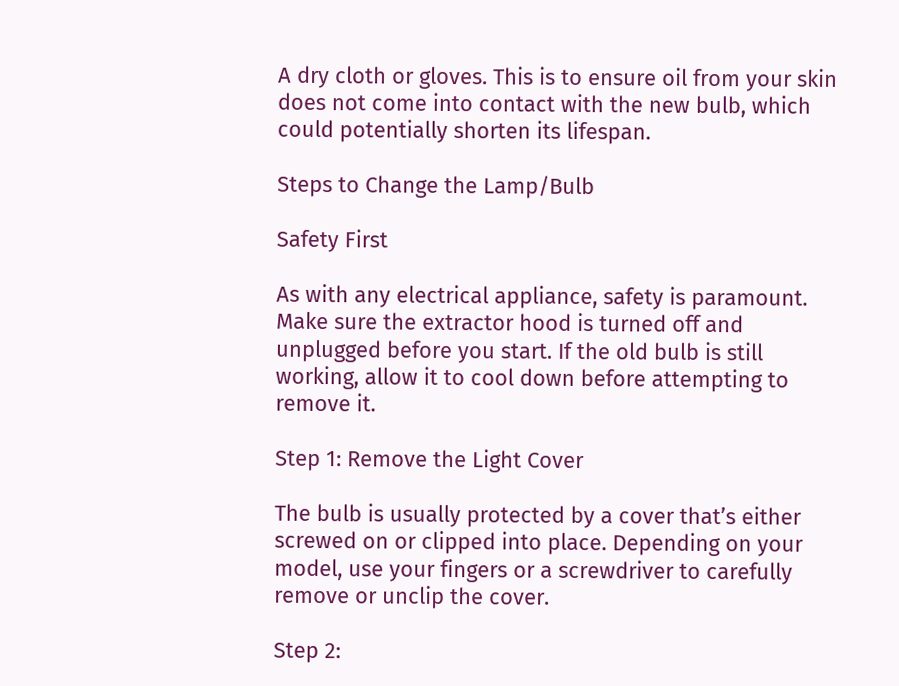A dry cloth or gloves. This is to ensure oil from your skin does not come into contact with the new bulb, which could potentially shorten its lifespan.

Steps to Change the Lamp/Bulb

Safety First

As with any electrical appliance, safety is paramount. Make sure the extractor hood is turned off and unplugged before you start. If the old bulb is still working, allow it to cool down before attempting to remove it.

Step 1: Remove the Light Cover

The bulb is usually protected by a cover that’s either screwed on or clipped into place. Depending on your model, use your fingers or a screwdriver to carefully remove or unclip the cover.

Step 2: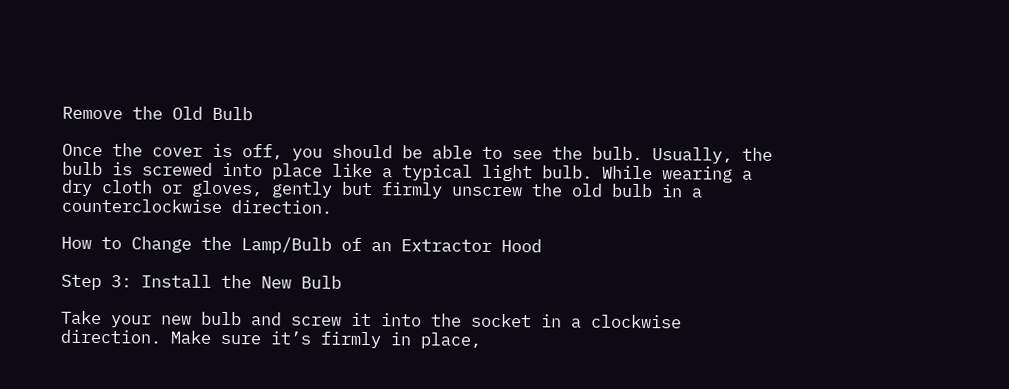Remove the Old Bulb

Once the cover is off, you should be able to see the bulb. Usually, the bulb is screwed into place like a typical light bulb. While wearing a dry cloth or gloves, gently but firmly unscrew the old bulb in a counterclockwise direction.

How to Change the Lamp/Bulb of an Extractor Hood

Step 3: Install the New Bulb

Take your new bulb and screw it into the socket in a clockwise direction. Make sure it’s firmly in place,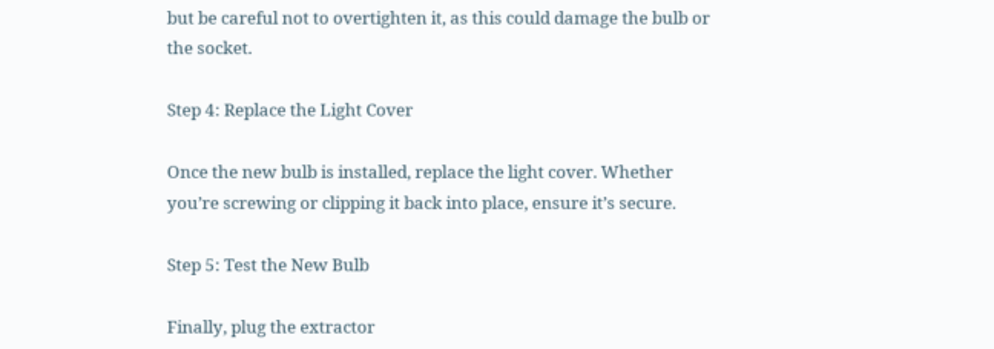but be careful not to overtighten it, as this could damage the bulb or the socket.

Step 4: Replace the Light Cover

Once the new bulb is installed, replace the light cover. Whether you’re screwing or clipping it back into place, ensure it’s secure.

Step 5: Test the New Bulb

Finally, plug the extractor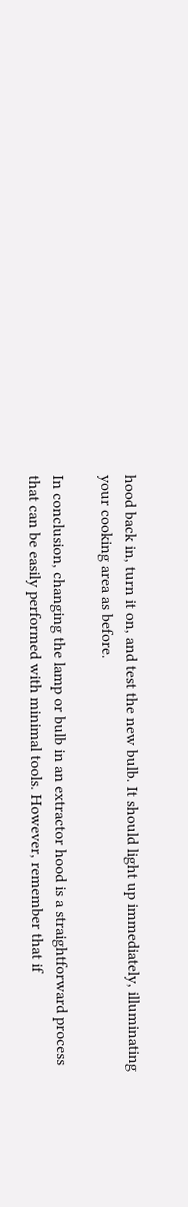hood back in, turn it on, and test the new bulb. It should light up immediately, illuminating your cooking area as before.

In conclusion, changing the lamp or bulb in an extractor hood is a straightforward process that can be easily performed with minimal tools. However, remember that if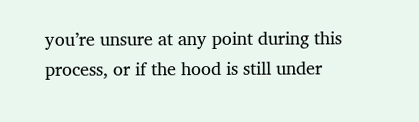you’re unsure at any point during this process, or if the hood is still under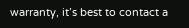warranty, it’s best to contact a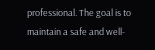professional. The goal is to maintain a safe and well-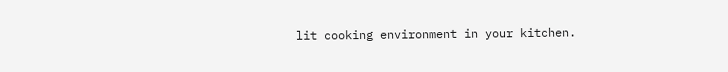lit cooking environment in your kitchen.